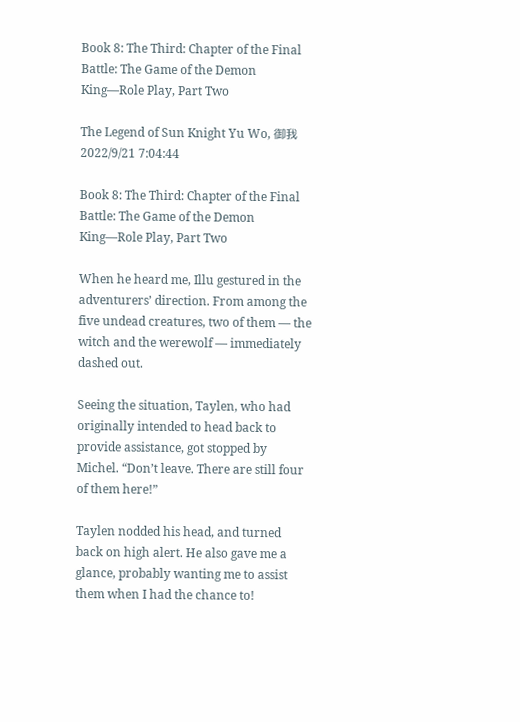Book 8: The Third: Chapter of the Final Battle: The Game of the Demon King—Role Play, Part Two

The Legend of Sun Knight Yu Wo, 御我 2022/9/21 7:04:44

Book 8: The Third: Chapter of the Final Battle: The Game of the Demon King—Role Play, Part Two

When he heard me, Illu gestured in the adventurers’ direction. From among the five undead creatures, two of them — the witch and the werewolf — immediately dashed out.

Seeing the situation, Taylen, who had originally intended to head back to provide assistance, got stopped by Michel. “Don’t leave. There are still four of them here!”

Taylen nodded his head, and turned back on high alert. He also gave me a glance, probably wanting me to assist them when I had the chance to!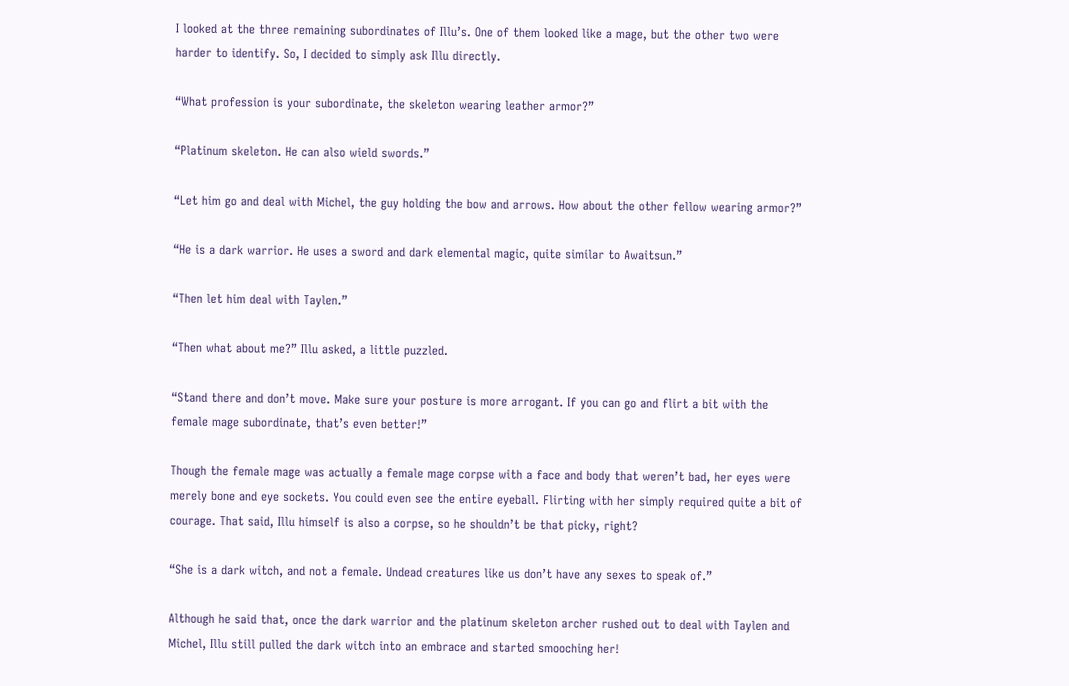I looked at the three remaining subordinates of Illu’s. One of them looked like a mage, but the other two were harder to identify. So, I decided to simply ask Illu directly.

“What profession is your subordinate, the skeleton wearing leather armor?”

“Platinum skeleton. He can also wield swords.”

“Let him go and deal with Michel, the guy holding the bow and arrows. How about the other fellow wearing armor?”

“He is a dark warrior. He uses a sword and dark elemental magic, quite similar to Awaitsun.”

“Then let him deal with Taylen.”

“Then what about me?” Illu asked, a little puzzled.

“Stand there and don’t move. Make sure your posture is more arrogant. If you can go and flirt a bit with the female mage subordinate, that’s even better!”

Though the female mage was actually a female mage corpse with a face and body that weren’t bad, her eyes were merely bone and eye sockets. You could even see the entire eyeball. Flirting with her simply required quite a bit of courage. That said, Illu himself is also a corpse, so he shouldn’t be that picky, right?

“She is a dark witch, and not a female. Undead creatures like us don’t have any sexes to speak of.”

Although he said that, once the dark warrior and the platinum skeleton archer rushed out to deal with Taylen and Michel, Illu still pulled the dark witch into an embrace and started smooching her!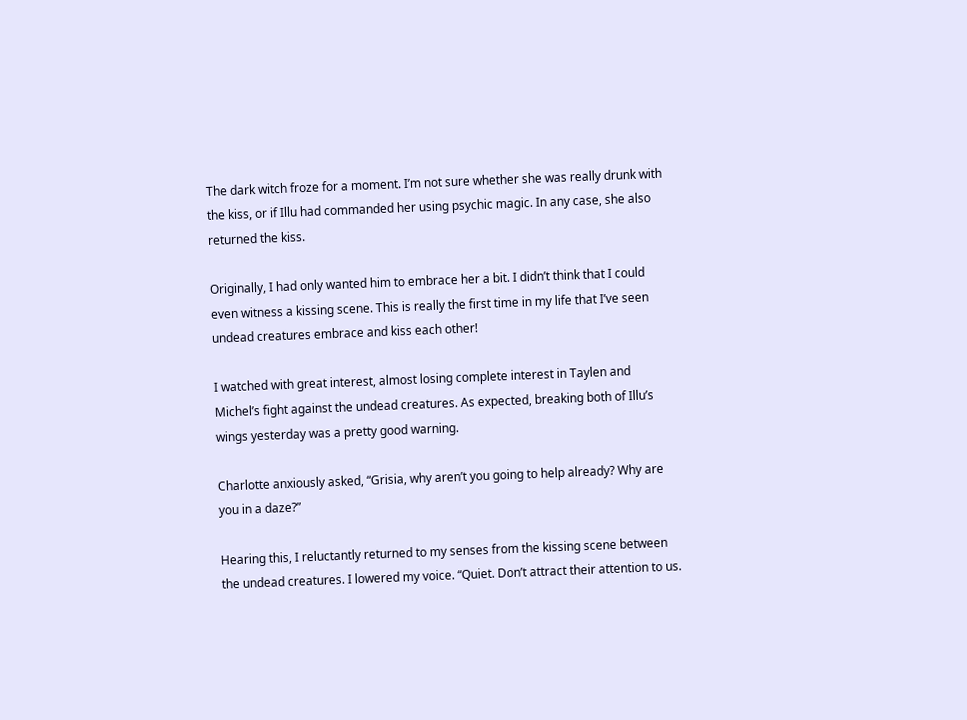The dark witch froze for a moment. I’m not sure whether she was really drunk with the kiss, or if Illu had commanded her using psychic magic. In any case, she also returned the kiss.

Originally, I had only wanted him to embrace her a bit. I didn’t think that I could even witness a kissing scene. This is really the first time in my life that I’ve seen undead creatures embrace and kiss each other!

I watched with great interest, almost losing complete interest in Taylen and Michel’s fight against the undead creatures. As expected, breaking both of Illu’s wings yesterday was a pretty good warning.

Charlotte anxiously asked, “Grisia, why aren’t you going to help already? Why are you in a daze?”

Hearing this, I reluctantly returned to my senses from the kissing scene between the undead creatures. I lowered my voice. “Quiet. Don’t attract their attention to us.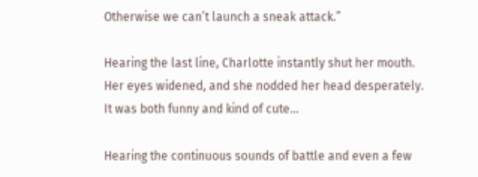Otherwise we can’t launch a sneak attack.”

Hearing the last line, Charlotte instantly shut her mouth. Her eyes widened, and she nodded her head desperately. It was both funny and kind of cute…

Hearing the continuous sounds of battle and even a few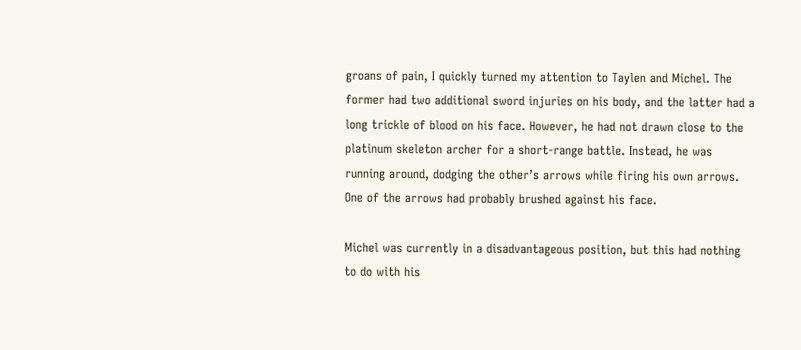groans of pain, I quickly turned my attention to Taylen and Michel. The former had two additional sword injuries on his body, and the latter had a long trickle of blood on his face. However, he had not drawn close to the platinum skeleton archer for a short-range battle. Instead, he was running around, dodging the other’s arrows while firing his own arrows. One of the arrows had probably brushed against his face.

Michel was currently in a disadvantageous position, but this had nothing to do with his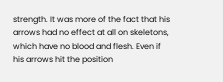strength. It was more of the fact that his arrows had no effect at all on skeletons, which have no blood and flesh. Even if his arrows hit the position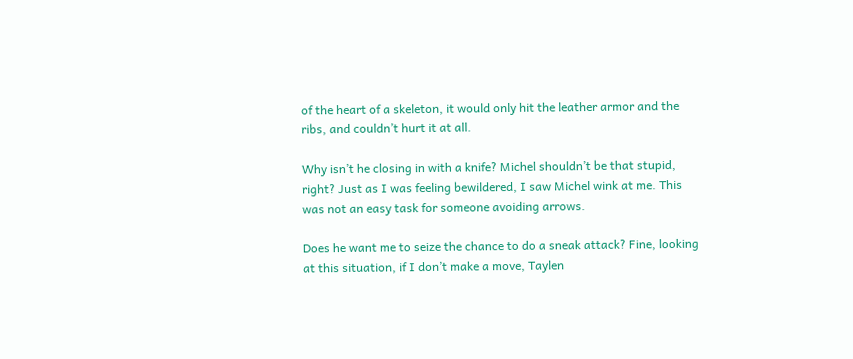of the heart of a skeleton, it would only hit the leather armor and the ribs, and couldn’t hurt it at all.

Why isn’t he closing in with a knife? Michel shouldn’t be that stupid, right? Just as I was feeling bewildered, I saw Michel wink at me. This was not an easy task for someone avoiding arrows.

Does he want me to seize the chance to do a sneak attack? Fine, looking at this situation, if I don’t make a move, Taylen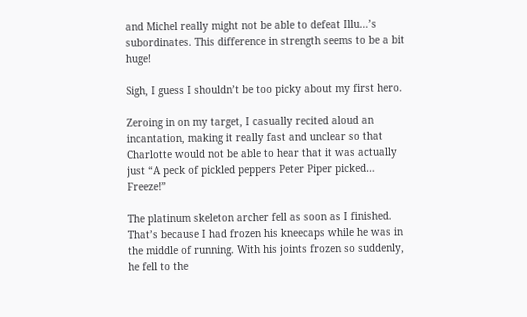and Michel really might not be able to defeat Illu…’s subordinates. This difference in strength seems to be a bit huge!

Sigh, I guess I shouldn’t be too picky about my first hero.

Zeroing in on my target, I casually recited aloud an incantation, making it really fast and unclear so that Charlotte would not be able to hear that it was actually just “A peck of pickled peppers Peter Piper picked… Freeze!”

The platinum skeleton archer fell as soon as I finished. That’s because I had frozen his kneecaps while he was in the middle of running. With his joints frozen so suddenly, he fell to the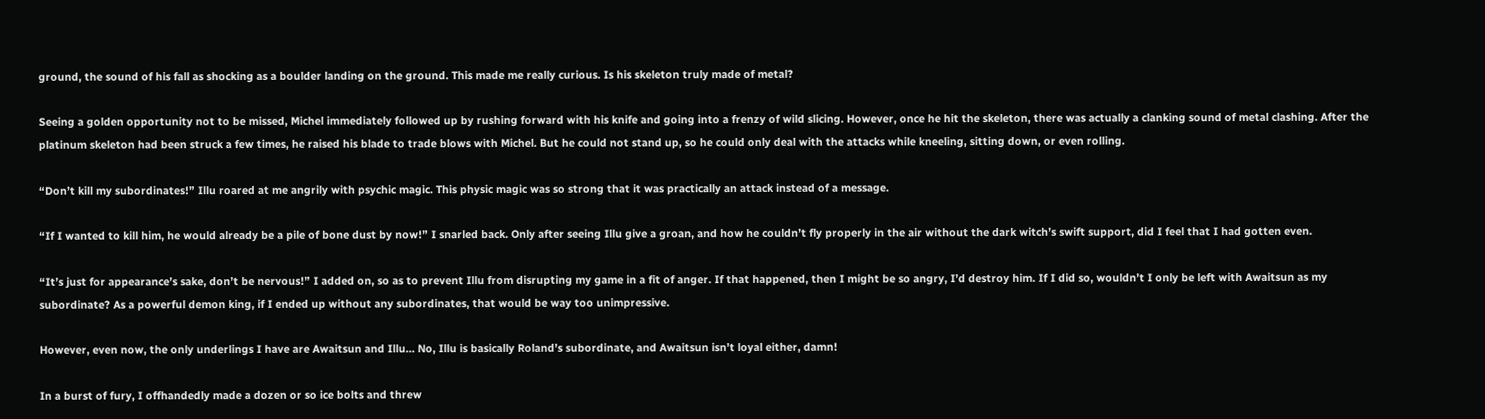ground, the sound of his fall as shocking as a boulder landing on the ground. This made me really curious. Is his skeleton truly made of metal?

Seeing a golden opportunity not to be missed, Michel immediately followed up by rushing forward with his knife and going into a frenzy of wild slicing. However, once he hit the skeleton, there was actually a clanking sound of metal clashing. After the platinum skeleton had been struck a few times, he raised his blade to trade blows with Michel. But he could not stand up, so he could only deal with the attacks while kneeling, sitting down, or even rolling.

“Don’t kill my subordinates!” Illu roared at me angrily with psychic magic. This physic magic was so strong that it was practically an attack instead of a message.

“If I wanted to kill him, he would already be a pile of bone dust by now!” I snarled back. Only after seeing Illu give a groan, and how he couldn’t fly properly in the air without the dark witch’s swift support, did I feel that I had gotten even.

“It’s just for appearance’s sake, don’t be nervous!” I added on, so as to prevent Illu from disrupting my game in a fit of anger. If that happened, then I might be so angry, I’d destroy him. If I did so, wouldn’t I only be left with Awaitsun as my subordinate? As a powerful demon king, if I ended up without any subordinates, that would be way too unimpressive.

However, even now, the only underlings I have are Awaitsun and Illu… No, Illu is basically Roland’s subordinate, and Awaitsun isn’t loyal either, damn!

In a burst of fury, I offhandedly made a dozen or so ice bolts and threw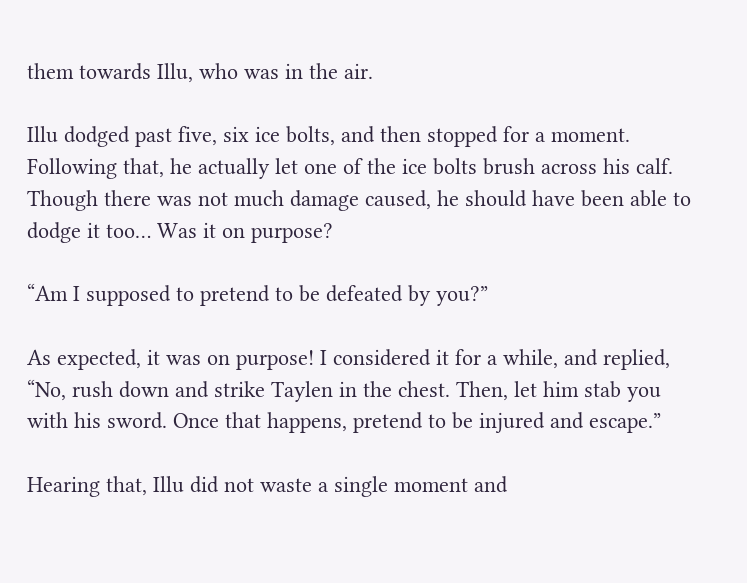them towards Illu, who was in the air.

Illu dodged past five, six ice bolts, and then stopped for a moment. Following that, he actually let one of the ice bolts brush across his calf. Though there was not much damage caused, he should have been able to dodge it too… Was it on purpose?

“Am I supposed to pretend to be defeated by you?”

As expected, it was on purpose! I considered it for a while, and replied, “No, rush down and strike Taylen in the chest. Then, let him stab you with his sword. Once that happens, pretend to be injured and escape.”

Hearing that, Illu did not waste a single moment and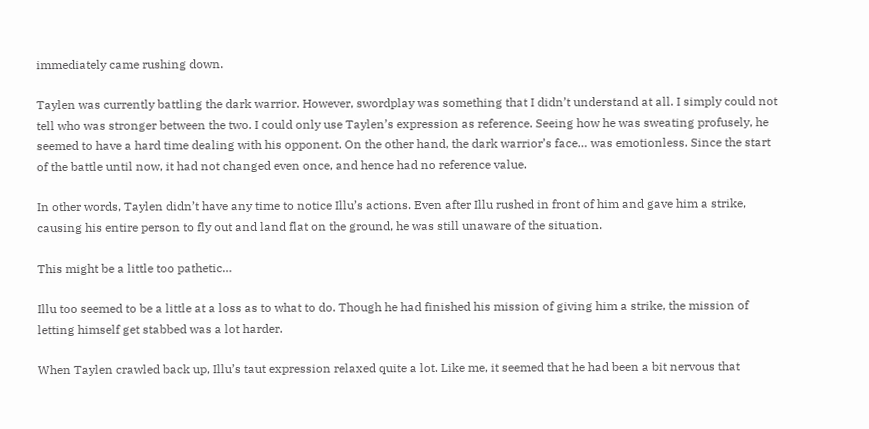immediately came rushing down.

Taylen was currently battling the dark warrior. However, swordplay was something that I didn’t understand at all. I simply could not tell who was stronger between the two. I could only use Taylen’s expression as reference. Seeing how he was sweating profusely, he seemed to have a hard time dealing with his opponent. On the other hand, the dark warrior’s face… was emotionless. Since the start of the battle until now, it had not changed even once, and hence had no reference value.

In other words, Taylen didn’t have any time to notice Illu’s actions. Even after Illu rushed in front of him and gave him a strike, causing his entire person to fly out and land flat on the ground, he was still unaware of the situation.

This might be a little too pathetic…

Illu too seemed to be a little at a loss as to what to do. Though he had finished his mission of giving him a strike, the mission of letting himself get stabbed was a lot harder.

When Taylen crawled back up, Illu’s taut expression relaxed quite a lot. Like me, it seemed that he had been a bit nervous that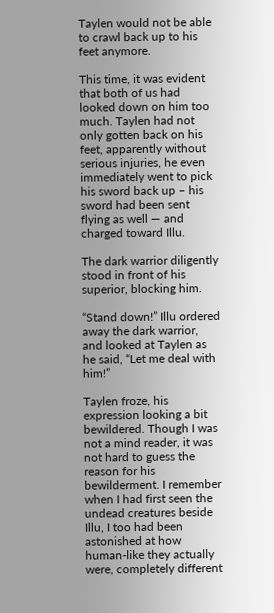Taylen would not be able to crawl back up to his feet anymore.

This time, it was evident that both of us had looked down on him too much. Taylen had not only gotten back on his feet, apparently without serious injuries, he even immediately went to pick his sword back up – his sword had been sent flying as well — and charged toward Illu.

The dark warrior diligently stood in front of his superior, blocking him.

“Stand down!” Illu ordered away the dark warrior, and looked at Taylen as he said, “Let me deal with him!”

Taylen froze, his expression looking a bit bewildered. Though I was not a mind reader, it was not hard to guess the reason for his bewilderment. I remember when I had first seen the undead creatures beside Illu, I too had been astonished at how human-like they actually were, completely different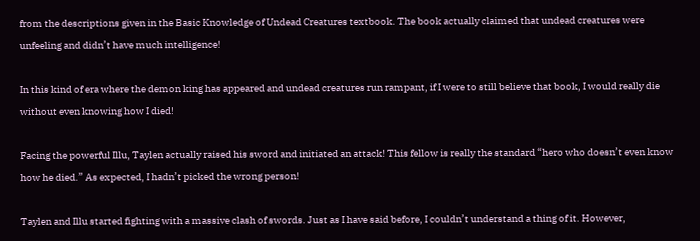from the descriptions given in the Basic Knowledge of Undead Creatures textbook. The book actually claimed that undead creatures were unfeeling and didn’t have much intelligence!

In this kind of era where the demon king has appeared and undead creatures run rampant, if I were to still believe that book, I would really die without even knowing how I died!

Facing the powerful Illu, Taylen actually raised his sword and initiated an attack! This fellow is really the standard “hero who doesn’t even know how he died.” As expected, I hadn’t picked the wrong person!

Taylen and Illu started fighting with a massive clash of swords. Just as I have said before, I couldn’t understand a thing of it. However,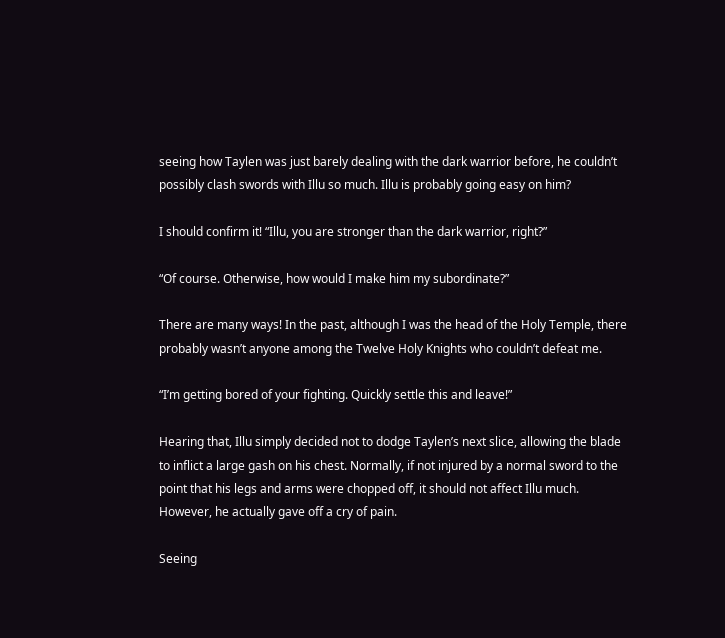seeing how Taylen was just barely dealing with the dark warrior before, he couldn’t possibly clash swords with Illu so much. Illu is probably going easy on him?

I should confirm it! “Illu, you are stronger than the dark warrior, right?”

“Of course. Otherwise, how would I make him my subordinate?”

There are many ways! In the past, although I was the head of the Holy Temple, there probably wasn’t anyone among the Twelve Holy Knights who couldn’t defeat me.

“I’m getting bored of your fighting. Quickly settle this and leave!”

Hearing that, Illu simply decided not to dodge Taylen’s next slice, allowing the blade to inflict a large gash on his chest. Normally, if not injured by a normal sword to the point that his legs and arms were chopped off, it should not affect Illu much. However, he actually gave off a cry of pain.

Seeing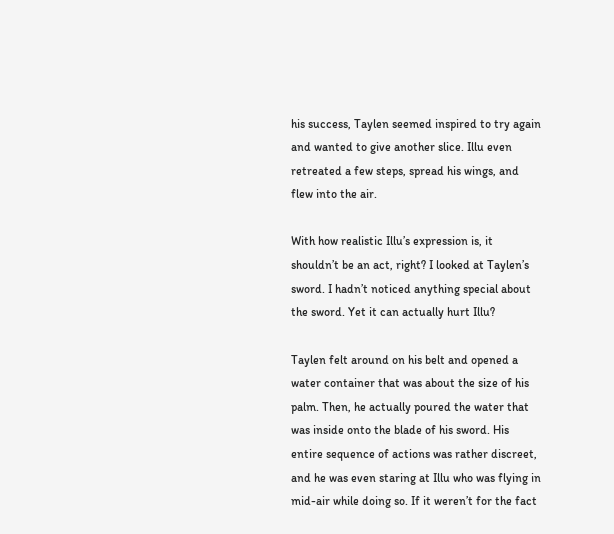his success, Taylen seemed inspired to try again and wanted to give another slice. Illu even retreated a few steps, spread his wings, and flew into the air.

With how realistic Illu’s expression is, it shouldn’t be an act, right? I looked at Taylen’s sword. I hadn’t noticed anything special about the sword. Yet it can actually hurt Illu?

Taylen felt around on his belt and opened a water container that was about the size of his palm. Then, he actually poured the water that was inside onto the blade of his sword. His entire sequence of actions was rather discreet, and he was even staring at Illu who was flying in mid-air while doing so. If it weren’t for the fact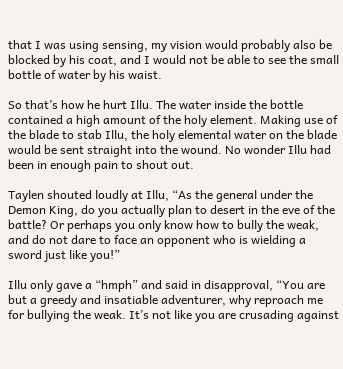that I was using sensing, my vision would probably also be blocked by his coat, and I would not be able to see the small bottle of water by his waist.

So that’s how he hurt Illu. The water inside the bottle contained a high amount of the holy element. Making use of the blade to stab Illu, the holy elemental water on the blade would be sent straight into the wound. No wonder Illu had been in enough pain to shout out.

Taylen shouted loudly at Illu, “As the general under the Demon King, do you actually plan to desert in the eve of the battle? Or perhaps you only know how to bully the weak, and do not dare to face an opponent who is wielding a sword just like you!”

Illu only gave a “hmph” and said in disapproval, “You are but a greedy and insatiable adventurer, why reproach me for bullying the weak. It’s not like you are crusading against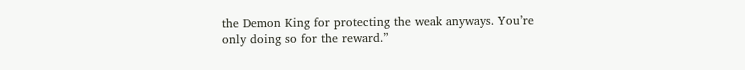the Demon King for protecting the weak anyways. You’re only doing so for the reward.”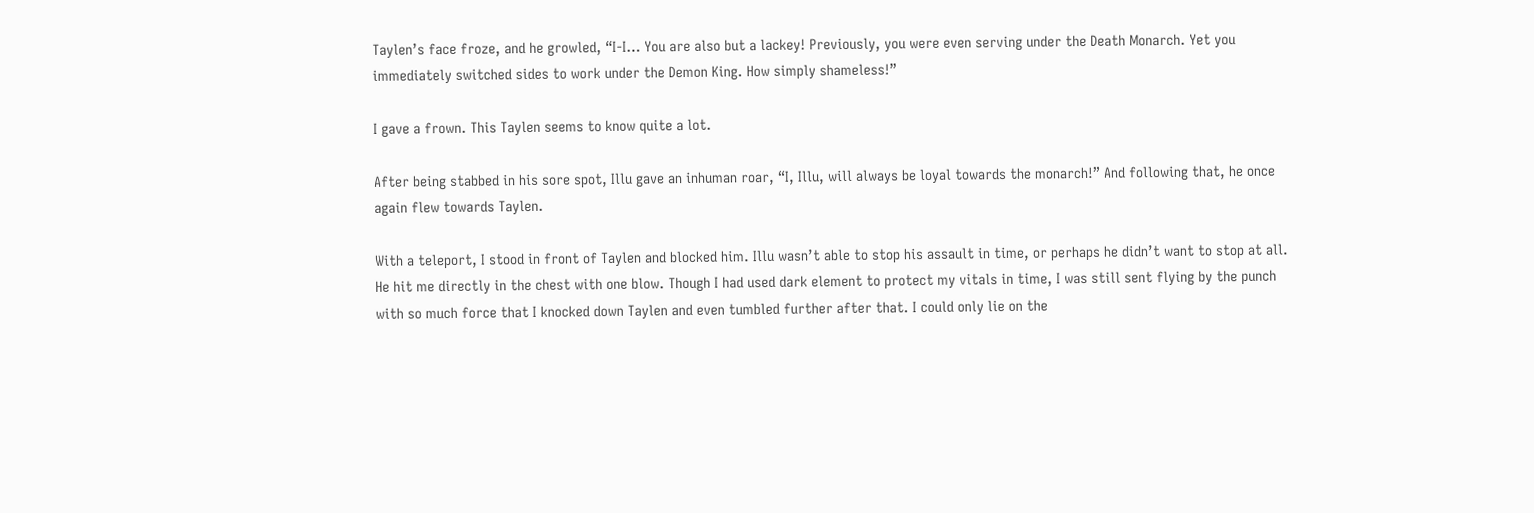Taylen’s face froze, and he growled, “I-I… You are also but a lackey! Previously, you were even serving under the Death Monarch. Yet you immediately switched sides to work under the Demon King. How simply shameless!”

I gave a frown. This Taylen seems to know quite a lot.

After being stabbed in his sore spot, Illu gave an inhuman roar, “I, Illu, will always be loyal towards the monarch!” And following that, he once again flew towards Taylen.

With a teleport, I stood in front of Taylen and blocked him. Illu wasn’t able to stop his assault in time, or perhaps he didn’t want to stop at all. He hit me directly in the chest with one blow. Though I had used dark element to protect my vitals in time, I was still sent flying by the punch with so much force that I knocked down Taylen and even tumbled further after that. I could only lie on the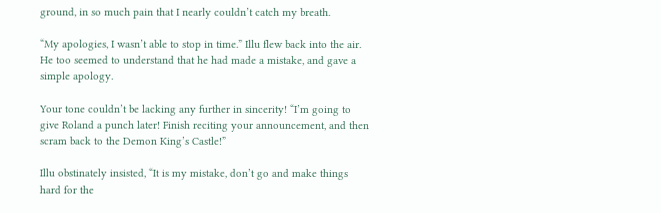ground, in so much pain that I nearly couldn’t catch my breath.

“My apologies, I wasn’t able to stop in time.” Illu flew back into the air. He too seemed to understand that he had made a mistake, and gave a simple apology.

Your tone couldn’t be lacking any further in sincerity! “I’m going to give Roland a punch later! Finish reciting your announcement, and then scram back to the Demon King’s Castle!”

Illu obstinately insisted, “It is my mistake, don’t go and make things hard for the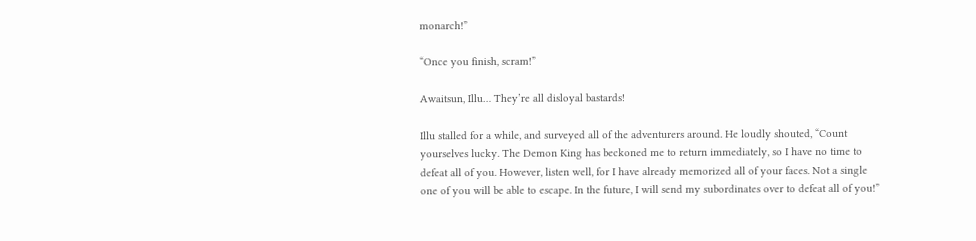monarch!”

“Once you finish, scram!”

Awaitsun, Illu… They’re all disloyal bastards!

Illu stalled for a while, and surveyed all of the adventurers around. He loudly shouted, “Count yourselves lucky. The Demon King has beckoned me to return immediately, so I have no time to defeat all of you. However, listen well, for I have already memorized all of your faces. Not a single one of you will be able to escape. In the future, I will send my subordinates over to defeat all of you!”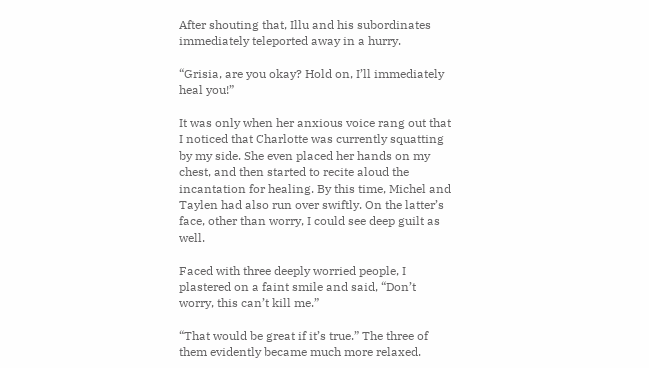After shouting that, Illu and his subordinates immediately teleported away in a hurry.

“Grisia, are you okay? Hold on, I’ll immediately heal you!”

It was only when her anxious voice rang out that I noticed that Charlotte was currently squatting by my side. She even placed her hands on my chest, and then started to recite aloud the incantation for healing. By this time, Michel and Taylen had also run over swiftly. On the latter’s face, other than worry, I could see deep guilt as well.

Faced with three deeply worried people, I plastered on a faint smile and said, “Don’t worry, this can’t kill me.”

“That would be great if it’s true.” The three of them evidently became much more relaxed.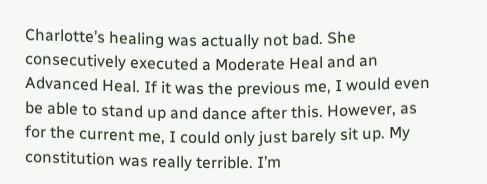Charlotte’s healing was actually not bad. She consecutively executed a Moderate Heal and an Advanced Heal. If it was the previous me, I would even be able to stand up and dance after this. However, as for the current me, I could only just barely sit up. My constitution was really terrible. I’m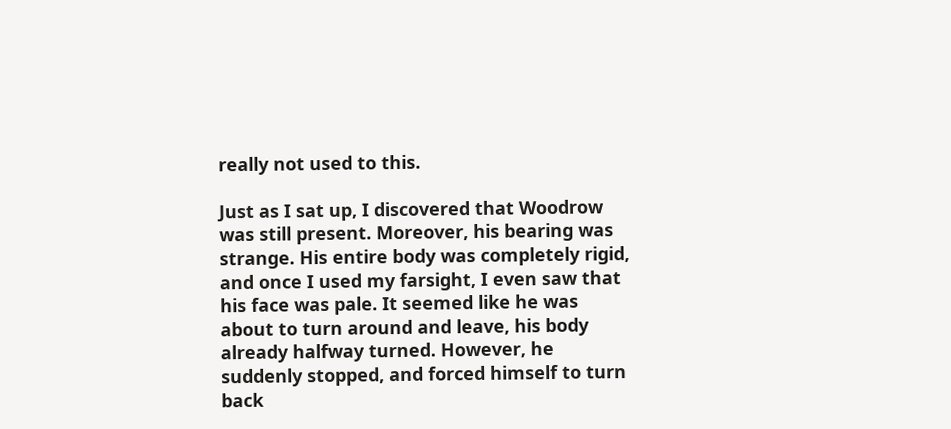really not used to this.

Just as I sat up, I discovered that Woodrow was still present. Moreover, his bearing was strange. His entire body was completely rigid, and once I used my farsight, I even saw that his face was pale. It seemed like he was about to turn around and leave, his body already halfway turned. However, he suddenly stopped, and forced himself to turn back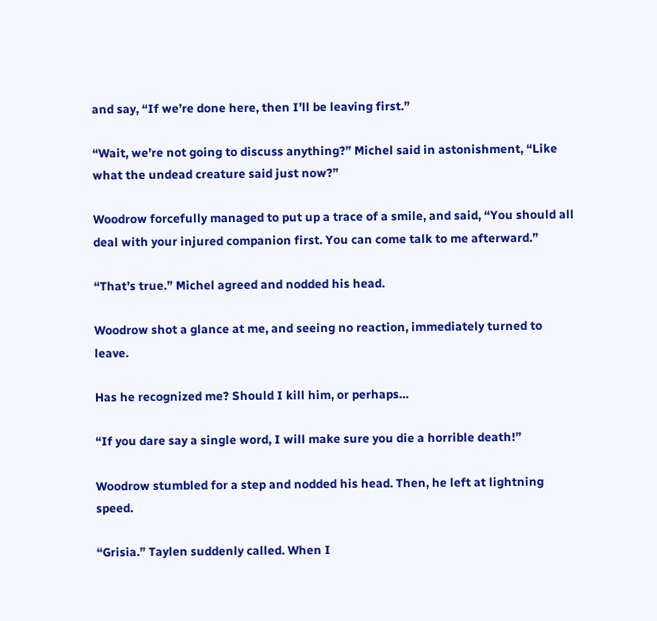and say, “If we’re done here, then I’ll be leaving first.”

“Wait, we’re not going to discuss anything?” Michel said in astonishment, “Like what the undead creature said just now?”

Woodrow forcefully managed to put up a trace of a smile, and said, “You should all deal with your injured companion first. You can come talk to me afterward.”

“That’s true.” Michel agreed and nodded his head.

Woodrow shot a glance at me, and seeing no reaction, immediately turned to leave.

Has he recognized me? Should I kill him, or perhaps…

“If you dare say a single word, I will make sure you die a horrible death!”

Woodrow stumbled for a step and nodded his head. Then, he left at lightning speed.

“Grisia.” Taylen suddenly called. When I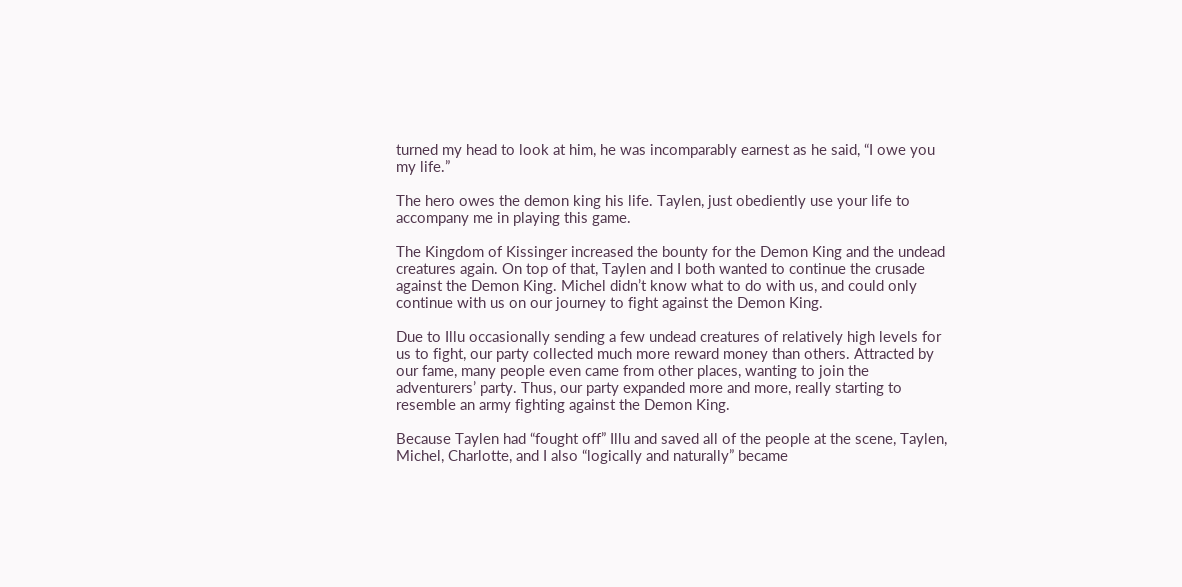turned my head to look at him, he was incomparably earnest as he said, “I owe you my life.”

The hero owes the demon king his life. Taylen, just obediently use your life to accompany me in playing this game.

The Kingdom of Kissinger increased the bounty for the Demon King and the undead creatures again. On top of that, Taylen and I both wanted to continue the crusade against the Demon King. Michel didn’t know what to do with us, and could only continue with us on our journey to fight against the Demon King.

Due to Illu occasionally sending a few undead creatures of relatively high levels for us to fight, our party collected much more reward money than others. Attracted by our fame, many people even came from other places, wanting to join the adventurers’ party. Thus, our party expanded more and more, really starting to resemble an army fighting against the Demon King.

Because Taylen had “fought off” Illu and saved all of the people at the scene, Taylen, Michel, Charlotte, and I also “logically and naturally” became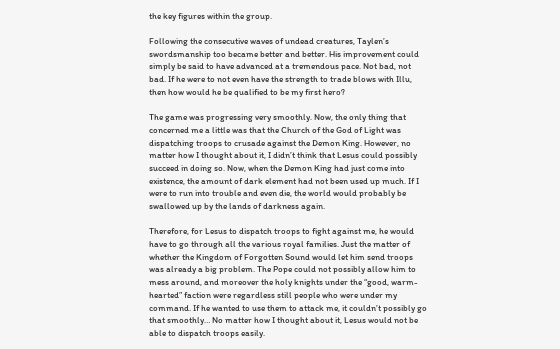the key figures within the group.

Following the consecutive waves of undead creatures, Taylen’s swordsmanship too became better and better. His improvement could simply be said to have advanced at a tremendous pace. Not bad, not bad. If he were to not even have the strength to trade blows with Illu, then how would he be qualified to be my first hero?

The game was progressing very smoothly. Now, the only thing that concerned me a little was that the Church of the God of Light was dispatching troops to crusade against the Demon King. However, no matter how I thought about it, I didn’t think that Lesus could possibly succeed in doing so. Now, when the Demon King had just come into existence, the amount of dark element had not been used up much. If I were to run into trouble and even die, the world would probably be swallowed up by the lands of darkness again.

Therefore, for Lesus to dispatch troops to fight against me, he would have to go through all the various royal families. Just the matter of whether the Kingdom of Forgotten Sound would let him send troops was already a big problem. The Pope could not possibly allow him to mess around, and moreover the holy knights under the “good, warm-hearted” faction were regardless still people who were under my command. If he wanted to use them to attack me, it couldn’t possibly go that smoothly… No matter how I thought about it, Lesus would not be able to dispatch troops easily.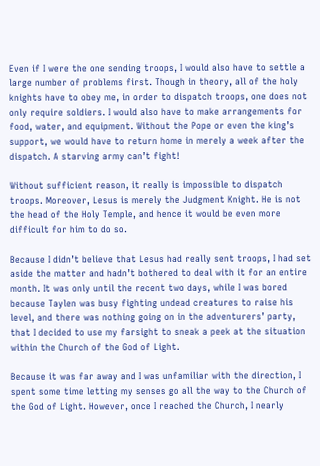Even if I were the one sending troops, I would also have to settle a large number of problems first. Though in theory, all of the holy knights have to obey me, in order to dispatch troops, one does not only require soldiers. I would also have to make arrangements for food, water, and equipment. Without the Pope or even the king’s support, we would have to return home in merely a week after the dispatch. A starving army can’t fight!

Without sufficient reason, it really is impossible to dispatch troops. Moreover, Lesus is merely the Judgment Knight. He is not the head of the Holy Temple, and hence it would be even more difficult for him to do so.

Because I didn’t believe that Lesus had really sent troops, I had set aside the matter and hadn’t bothered to deal with it for an entire month. It was only until the recent two days, while I was bored because Taylen was busy fighting undead creatures to raise his level, and there was nothing going on in the adventurers’ party, that I decided to use my farsight to sneak a peek at the situation within the Church of the God of Light.

Because it was far away and I was unfamiliar with the direction, I spent some time letting my senses go all the way to the Church of the God of Light. However, once I reached the Church, I nearly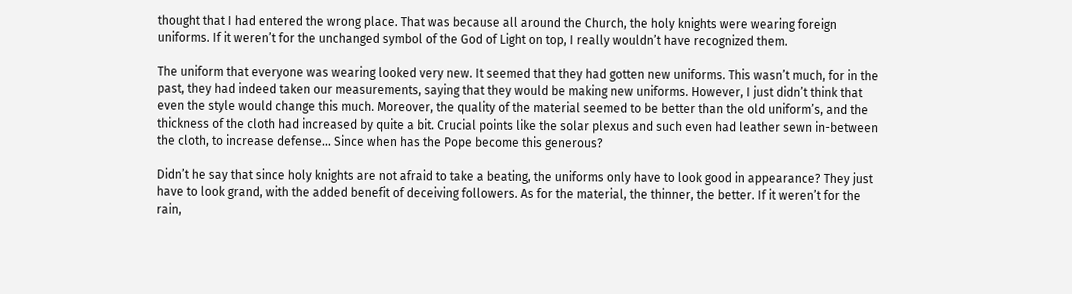thought that I had entered the wrong place. That was because all around the Church, the holy knights were wearing foreign uniforms. If it weren’t for the unchanged symbol of the God of Light on top, I really wouldn’t have recognized them.

The uniform that everyone was wearing looked very new. It seemed that they had gotten new uniforms. This wasn’t much, for in the past, they had indeed taken our measurements, saying that they would be making new uniforms. However, I just didn’t think that even the style would change this much. Moreover, the quality of the material seemed to be better than the old uniform’s, and the thickness of the cloth had increased by quite a bit. Crucial points like the solar plexus and such even had leather sewn in-between the cloth, to increase defense… Since when has the Pope become this generous?

Didn’t he say that since holy knights are not afraid to take a beating, the uniforms only have to look good in appearance? They just have to look grand, with the added benefit of deceiving followers. As for the material, the thinner, the better. If it weren’t for the rain,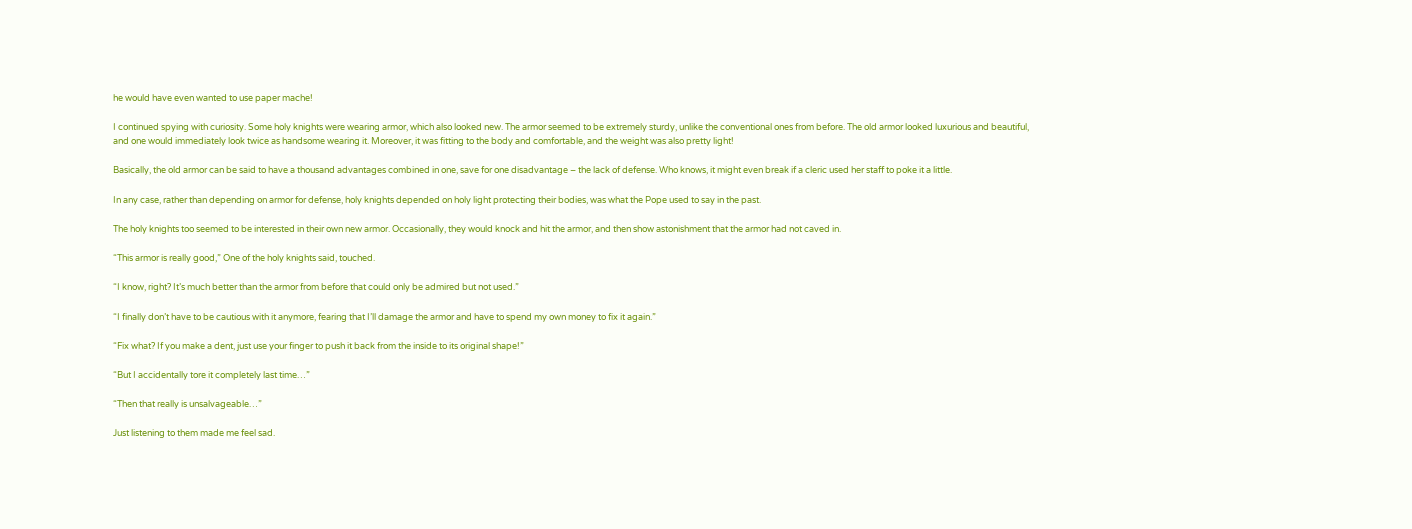he would have even wanted to use paper mache!

I continued spying with curiosity. Some holy knights were wearing armor, which also looked new. The armor seemed to be extremely sturdy, unlike the conventional ones from before. The old armor looked luxurious and beautiful, and one would immediately look twice as handsome wearing it. Moreover, it was fitting to the body and comfortable, and the weight was also pretty light!

Basically, the old armor can be said to have a thousand advantages combined in one, save for one disadvantage – the lack of defense. Who knows, it might even break if a cleric used her staff to poke it a little.

In any case, rather than depending on armor for defense, holy knights depended on holy light protecting their bodies, was what the Pope used to say in the past.

The holy knights too seemed to be interested in their own new armor. Occasionally, they would knock and hit the armor, and then show astonishment that the armor had not caved in.

“This armor is really good,” One of the holy knights said, touched.

“I know, right? It’s much better than the armor from before that could only be admired but not used.”

“I finally don’t have to be cautious with it anymore, fearing that I’ll damage the armor and have to spend my own money to fix it again.”

“Fix what? If you make a dent, just use your finger to push it back from the inside to its original shape!”

“But I accidentally tore it completely last time…”

“Then that really is unsalvageable…”

Just listening to them made me feel sad.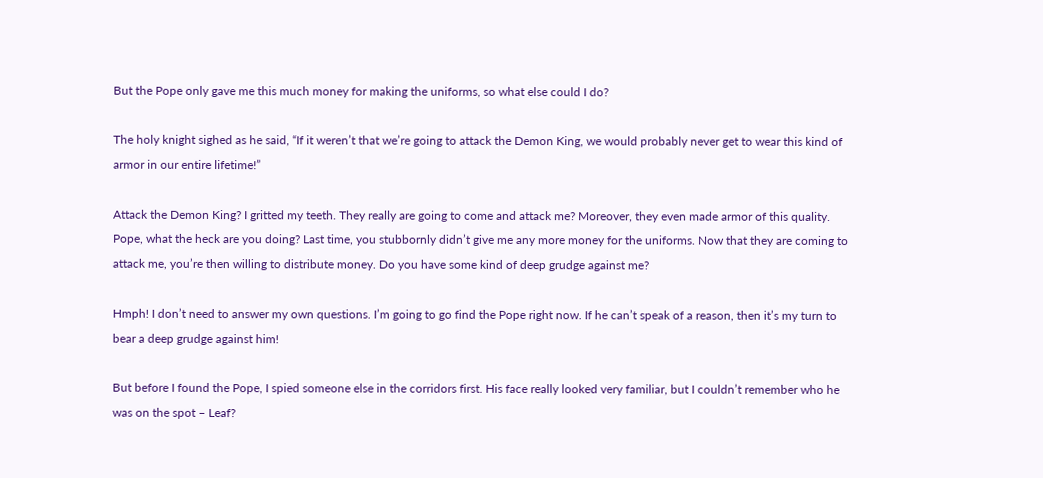But the Pope only gave me this much money for making the uniforms, so what else could I do?

The holy knight sighed as he said, “If it weren’t that we’re going to attack the Demon King, we would probably never get to wear this kind of armor in our entire lifetime!”

Attack the Demon King? I gritted my teeth. They really are going to come and attack me? Moreover, they even made armor of this quality. Pope, what the heck are you doing? Last time, you stubbornly didn’t give me any more money for the uniforms. Now that they are coming to attack me, you’re then willing to distribute money. Do you have some kind of deep grudge against me?

Hmph! I don’t need to answer my own questions. I’m going to go find the Pope right now. If he can’t speak of a reason, then it’s my turn to bear a deep grudge against him!

But before I found the Pope, I spied someone else in the corridors first. His face really looked very familiar, but I couldn’t remember who he was on the spot – Leaf?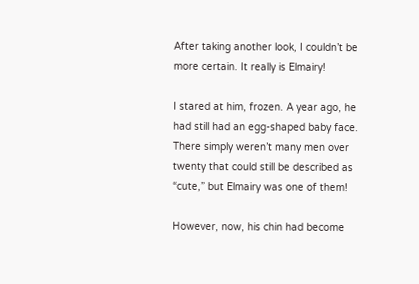After taking another look, I couldn’t be more certain. It really is Elmairy!

I stared at him, frozen. A year ago, he had still had an egg-shaped baby face. There simply weren’t many men over twenty that could still be described as “cute,” but Elmairy was one of them!

However, now, his chin had become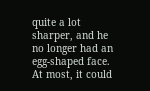quite a lot sharper, and he no longer had an egg-shaped face. At most, it could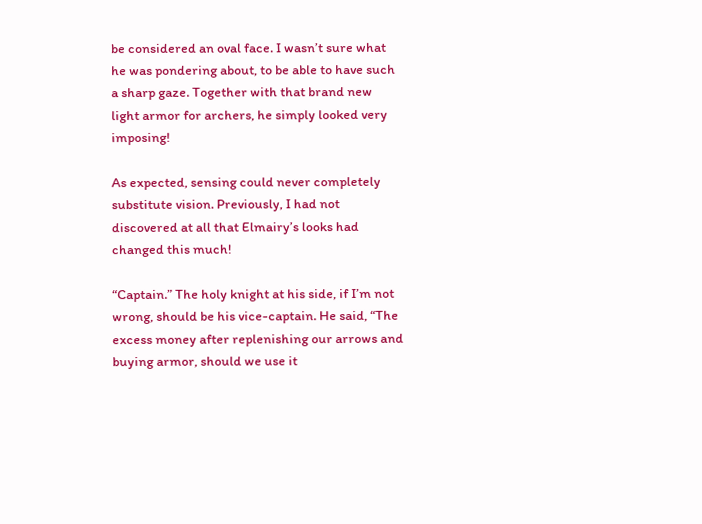be considered an oval face. I wasn’t sure what he was pondering about, to be able to have such a sharp gaze. Together with that brand new light armor for archers, he simply looked very imposing!

As expected, sensing could never completely substitute vision. Previously, I had not discovered at all that Elmairy’s looks had changed this much!

“Captain.” The holy knight at his side, if I’m not wrong, should be his vice-captain. He said, “The excess money after replenishing our arrows and buying armor, should we use it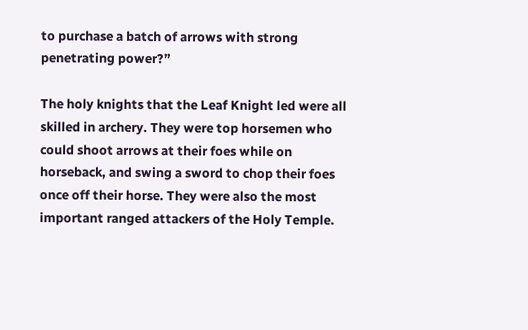to purchase a batch of arrows with strong penetrating power?”

The holy knights that the Leaf Knight led were all skilled in archery. They were top horsemen who could shoot arrows at their foes while on horseback, and swing a sword to chop their foes once off their horse. They were also the most important ranged attackers of the Holy Temple.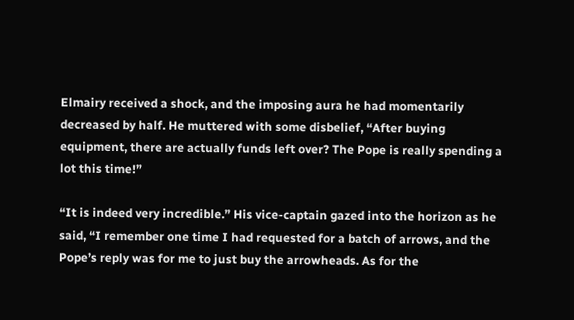Elmairy received a shock, and the imposing aura he had momentarily decreased by half. He muttered with some disbelief, “After buying equipment, there are actually funds left over? The Pope is really spending a lot this time!”

“It is indeed very incredible.” His vice-captain gazed into the horizon as he said, “I remember one time I had requested for a batch of arrows, and the Pope’s reply was for me to just buy the arrowheads. As for the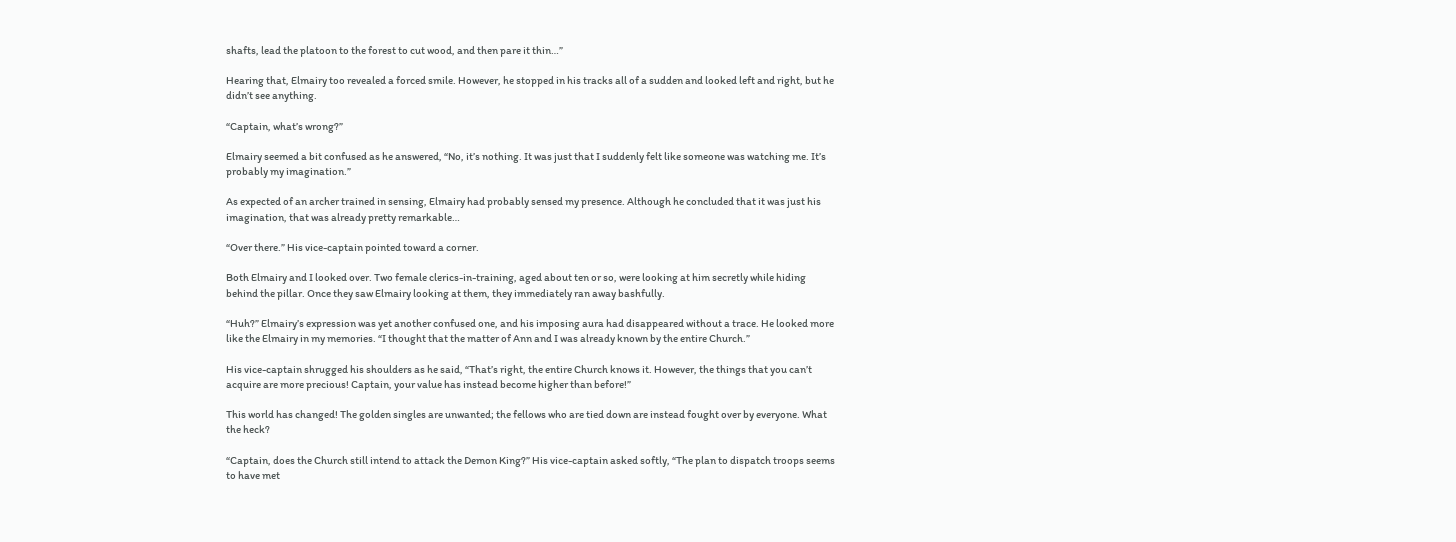shafts, lead the platoon to the forest to cut wood, and then pare it thin…”

Hearing that, Elmairy too revealed a forced smile. However, he stopped in his tracks all of a sudden and looked left and right, but he didn’t see anything.

“Captain, what’s wrong?”

Elmairy seemed a bit confused as he answered, “No, it’s nothing. It was just that I suddenly felt like someone was watching me. It’s probably my imagination.”

As expected of an archer trained in sensing, Elmairy had probably sensed my presence. Although he concluded that it was just his imagination, that was already pretty remarkable…

“Over there.” His vice-captain pointed toward a corner.

Both Elmairy and I looked over. Two female clerics-in-training, aged about ten or so, were looking at him secretly while hiding behind the pillar. Once they saw Elmairy looking at them, they immediately ran away bashfully.

“Huh?” Elmairy’s expression was yet another confused one, and his imposing aura had disappeared without a trace. He looked more like the Elmairy in my memories. “I thought that the matter of Ann and I was already known by the entire Church.”

His vice-captain shrugged his shoulders as he said, “That’s right, the entire Church knows it. However, the things that you can’t acquire are more precious! Captain, your value has instead become higher than before!”

This world has changed! The golden singles are unwanted; the fellows who are tied down are instead fought over by everyone. What the heck?

“Captain, does the Church still intend to attack the Demon King?” His vice-captain asked softly, “The plan to dispatch troops seems to have met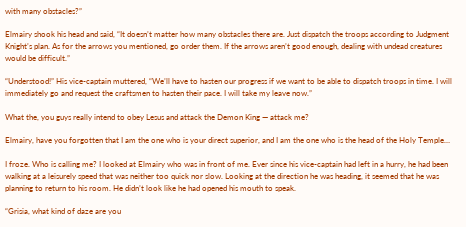with many obstacles?”

Elmairy shook his head and said, “It doesn’t matter how many obstacles there are. Just dispatch the troops according to Judgment Knight’s plan. As for the arrows you mentioned, go order them. If the arrows aren’t good enough, dealing with undead creatures would be difficult.”

“Understood!” His vice-captain muttered, “We’ll have to hasten our progress if we want to be able to dispatch troops in time. I will immediately go and request the craftsmen to hasten their pace. I will take my leave now.”

What the, you guys really intend to obey Lesus and attack the Demon King — attack me?

Elmairy, have you forgotten that I am the one who is your direct superior, and I am the one who is the head of the Holy Temple…

I froze. Who is calling me? I looked at Elmairy who was in front of me. Ever since his vice-captain had left in a hurry, he had been walking at a leisurely speed that was neither too quick nor slow. Looking at the direction he was heading, it seemed that he was planning to return to his room. He didn’t look like he had opened his mouth to speak.

“Grisia, what kind of daze are you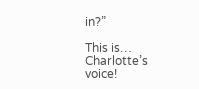in?”

This is… Charlotte’s voice!